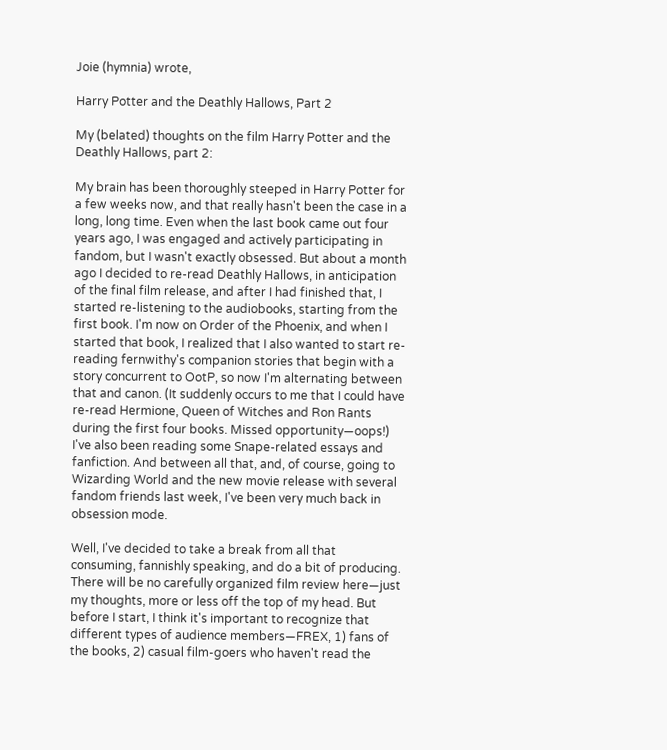Joie (hymnia) wrote,

Harry Potter and the Deathly Hallows, Part 2

My (belated) thoughts on the film Harry Potter and the Deathly Hallows, part 2:

My brain has been thoroughly steeped in Harry Potter for a few weeks now, and that really hasn't been the case in a long, long time. Even when the last book came out four years ago, I was engaged and actively participating in fandom, but I wasn't exactly obsessed. But about a month ago I decided to re-read Deathly Hallows, in anticipation of the final film release, and after I had finished that, I started re-listening to the audiobooks, starting from the first book. I'm now on Order of the Phoenix, and when I started that book, I realized that I also wanted to start re-reading fernwithy's companion stories that begin with a story concurrent to OotP, so now I'm alternating between that and canon. (It suddenly occurs to me that I could have re-read Hermione, Queen of Witches and Ron Rants during the first four books. Missed opportunity—oops!) I've also been reading some Snape-related essays and fanfiction. And between all that, and, of course, going to Wizarding World and the new movie release with several fandom friends last week, I've been very much back in obsession mode.

Well, I've decided to take a break from all that consuming, fannishly speaking, and do a bit of producing. There will be no carefully organized film review here—just my thoughts, more or less off the top of my head. But before I start, I think it's important to recognize that different types of audience members—FREX, 1) fans of the books, 2) casual film-goers who haven't read the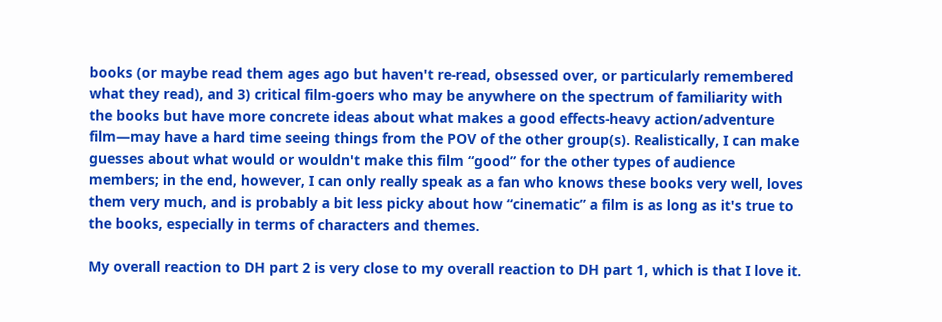books (or maybe read them ages ago but haven't re-read, obsessed over, or particularly remembered what they read), and 3) critical film-goers who may be anywhere on the spectrum of familiarity with the books but have more concrete ideas about what makes a good effects-heavy action/adventure film—may have a hard time seeing things from the POV of the other group(s). Realistically, I can make guesses about what would or wouldn't make this film “good” for the other types of audience members; in the end, however, I can only really speak as a fan who knows these books very well, loves them very much, and is probably a bit less picky about how “cinematic” a film is as long as it's true to the books, especially in terms of characters and themes.

My overall reaction to DH part 2 is very close to my overall reaction to DH part 1, which is that I love it.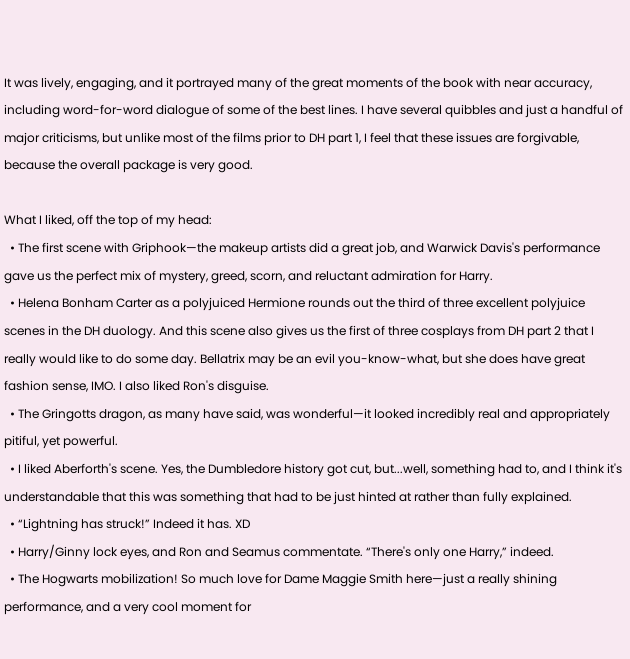It was lively, engaging, and it portrayed many of the great moments of the book with near accuracy, including word-for-word dialogue of some of the best lines. I have several quibbles and just a handful of major criticisms, but unlike most of the films prior to DH part 1, I feel that these issues are forgivable, because the overall package is very good.

What I liked, off the top of my head:
  • The first scene with Griphook—the makeup artists did a great job, and Warwick Davis's performance gave us the perfect mix of mystery, greed, scorn, and reluctant admiration for Harry.
  • Helena Bonham Carter as a polyjuiced Hermione rounds out the third of three excellent polyjuice scenes in the DH duology. And this scene also gives us the first of three cosplays from DH part 2 that I really would like to do some day. Bellatrix may be an evil you-know-what, but she does have great fashion sense, IMO. I also liked Ron's disguise.
  • The Gringotts dragon, as many have said, was wonderful—it looked incredibly real and appropriately pitiful, yet powerful.
  • I liked Aberforth's scene. Yes, the Dumbledore history got cut, but...well, something had to, and I think it's understandable that this was something that had to be just hinted at rather than fully explained.
  • “Lightning has struck!” Indeed it has. XD
  • Harry/Ginny lock eyes, and Ron and Seamus commentate. “There's only one Harry,” indeed.
  • The Hogwarts mobilization! So much love for Dame Maggie Smith here—just a really shining performance, and a very cool moment for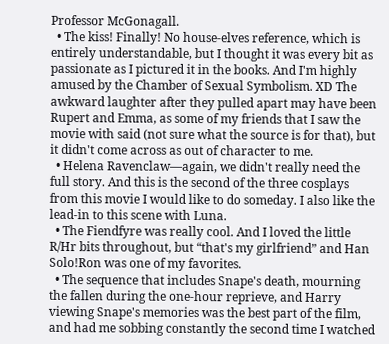Professor McGonagall.
  • The kiss! Finally! No house-elves reference, which is entirely understandable, but I thought it was every bit as passionate as I pictured it in the books. And I'm highly amused by the Chamber of Sexual Symbolism. XD The awkward laughter after they pulled apart may have been Rupert and Emma, as some of my friends that I saw the movie with said (not sure what the source is for that), but it didn't come across as out of character to me.
  • Helena Ravenclaw—again, we didn't really need the full story. And this is the second of the three cosplays from this movie I would like to do someday. I also like the lead-in to this scene with Luna.
  • The Fiendfyre was really cool. And I loved the little R/Hr bits throughout, but “that's my girlfriend” and Han Solo!Ron was one of my favorites.
  • The sequence that includes Snape's death, mourning the fallen during the one-hour reprieve, and Harry viewing Snape's memories was the best part of the film, and had me sobbing constantly the second time I watched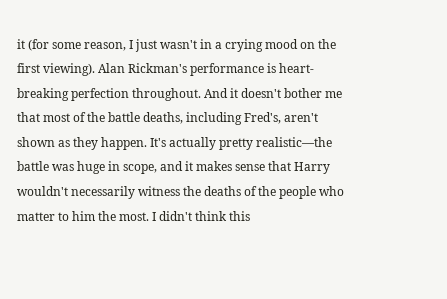it (for some reason, I just wasn't in a crying mood on the first viewing). Alan Rickman's performance is heart-breaking perfection throughout. And it doesn't bother me that most of the battle deaths, including Fred's, aren't shown as they happen. It's actually pretty realistic—the battle was huge in scope, and it makes sense that Harry wouldn't necessarily witness the deaths of the people who matter to him the most. I didn't think this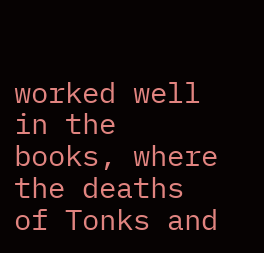worked well in the books, where the deaths of Tonks and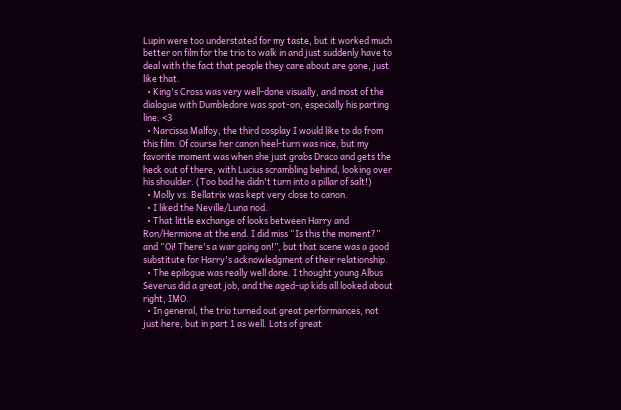Lupin were too understated for my taste, but it worked much better on film for the trio to walk in and just suddenly have to deal with the fact that people they care about are gone, just like that.
  • King's Cross was very well-done visually, and most of the dialogue with Dumbledore was spot-on, especially his parting line. <3
  • Narcissa Malfoy, the third cosplay I would like to do from this film. Of course her canon heel-turn was nice, but my favorite moment was when she just grabs Draco and gets the heck out of there, with Lucius scrambling behind, looking over his shoulder. (Too bad he didn't turn into a pillar of salt!)
  • Molly vs. Bellatrix was kept very close to canon.
  • I liked the Neville/Luna nod.
  • That little exchange of looks between Harry and Ron/Hermione at the end. I did miss “Is this the moment?” and “Oi! There's a war going on!”, but that scene was a good substitute for Harry's acknowledgment of their relationship.
  • The epilogue was really well done. I thought young Albus Severus did a great job, and the aged-up kids all looked about right, IMO.
  • In general, the trio turned out great performances, not just here, but in part 1 as well. Lots of great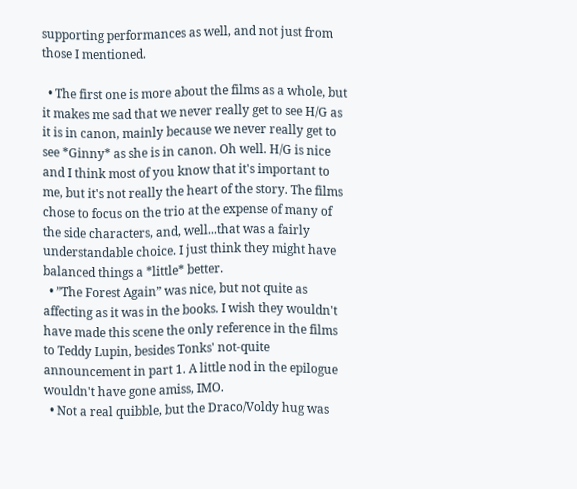supporting performances as well, and not just from those I mentioned.

  • The first one is more about the films as a whole, but it makes me sad that we never really get to see H/G as it is in canon, mainly because we never really get to see *Ginny* as she is in canon. Oh well. H/G is nice and I think most of you know that it's important to me, but it's not really the heart of the story. The films chose to focus on the trio at the expense of many of the side characters, and, well...that was a fairly understandable choice. I just think they might have balanced things a *little* better.
  • ”The Forest Again” was nice, but not quite as affecting as it was in the books. I wish they wouldn't have made this scene the only reference in the films to Teddy Lupin, besides Tonks' not-quite announcement in part 1. A little nod in the epilogue wouldn't have gone amiss, IMO.
  • Not a real quibble, but the Draco/Voldy hug was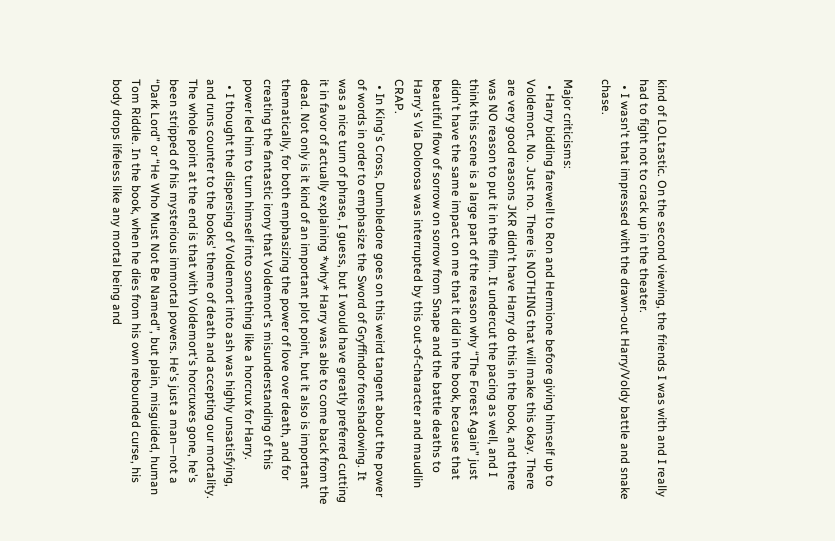kind of LOLtastic. On the second viewing, the friends I was with and I really had to fight not to crack up in the theater.
  • I wasn't that impressed with the drawn-out Harry/Voldy battle and snake chase.

Major criticisms:
  • Harry bidding farewell to Ron and Hermione before giving himself up to Voldemort. No. Just no. There is NOTHING that will make this okay. There are very good reasons JKR didn't have Harry do this in the book, and there was NO reason to put it in the film. It undercut the pacing as well, and I think this scene is a large part of the reason why “The Forest Again” just didn't have the same impact on me that it did in the book, because that beautiful flow of sorrow on sorrow from Snape and the battle deaths to Harry's Via Dolorosa was interrupted by this out-of-character and maudlin CRAP.
  • In King's Cross, Dumbledore goes on this weird tangent about the power of words in order to emphasize the Sword of Gryffindor foreshadowing. It was a nice turn of phrase, I guess, but I would have greatly preferred cutting it in favor of actually explaining *why* Harry was able to come back from the dead. Not only is it kind of an important plot point, but it also is important thematically, for both emphasizing the power of love over death, and for creating the fantastic irony that Voldemort's misunderstanding of this power led him to turn himself into something like a horcrux for Harry.
  • I thought the dispersing of Voldemort into ash was highly unsatisfying, and runs counter to the books' theme of death and accepting our mortality. The whole point at the end is that with Voldemort's horcruxes gone, he's been stripped of his mysterious immortal powers. He's just a man—not a “Dark Lord” or “He Who Must Not Be Named”, but plain, misguided, human Tom Riddle. In the book, when he dies from his own rebounded curse, his body drops lifeless like any mortal being and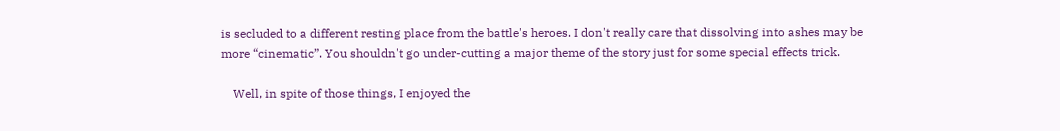is secluded to a different resting place from the battle's heroes. I don't really care that dissolving into ashes may be more “cinematic”. You shouldn't go under-cutting a major theme of the story just for some special effects trick.

    Well, in spite of those things, I enjoyed the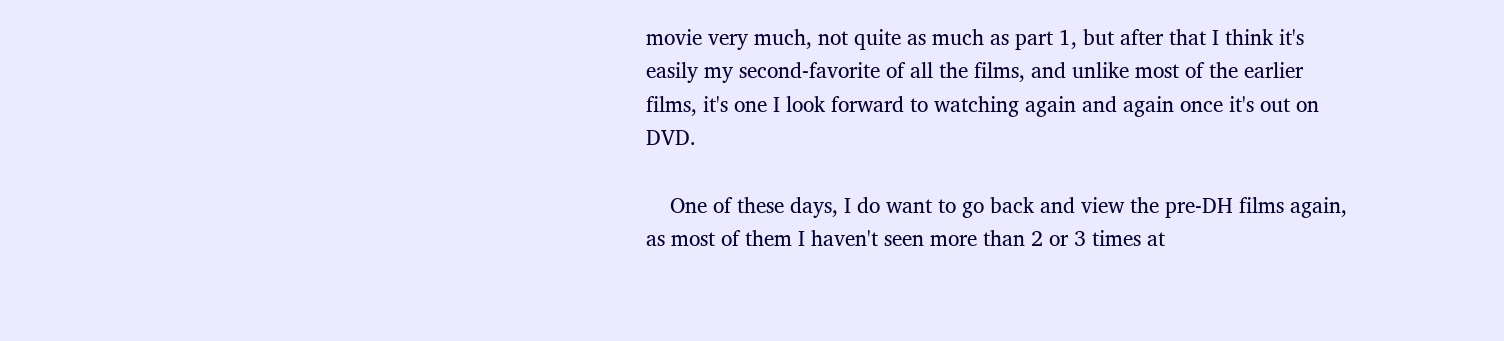movie very much, not quite as much as part 1, but after that I think it's easily my second-favorite of all the films, and unlike most of the earlier films, it's one I look forward to watching again and again once it's out on DVD.

    One of these days, I do want to go back and view the pre-DH films again, as most of them I haven't seen more than 2 or 3 times at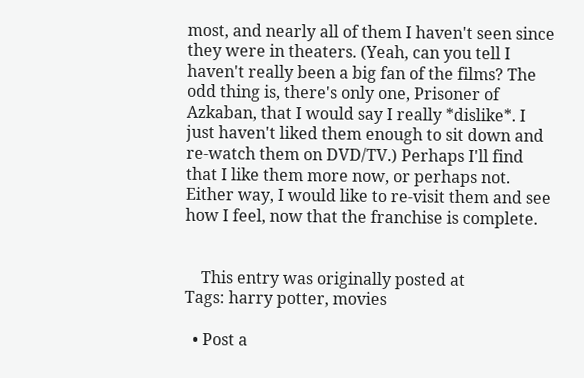most, and nearly all of them I haven't seen since they were in theaters. (Yeah, can you tell I haven't really been a big fan of the films? The odd thing is, there's only one, Prisoner of Azkaban, that I would say I really *dislike*. I just haven't liked them enough to sit down and re-watch them on DVD/TV.) Perhaps I'll find that I like them more now, or perhaps not. Either way, I would like to re-visit them and see how I feel, now that the franchise is complete.


    This entry was originally posted at
Tags: harry potter, movies

  • Post a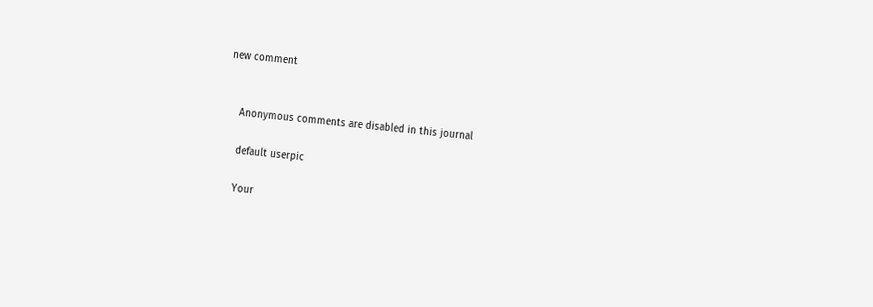new comment


    Anonymous comments are disabled in this journal

    default userpic

    Your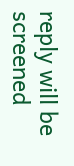reply will be screened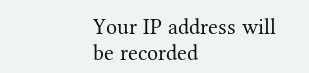Your IP address will be recorded